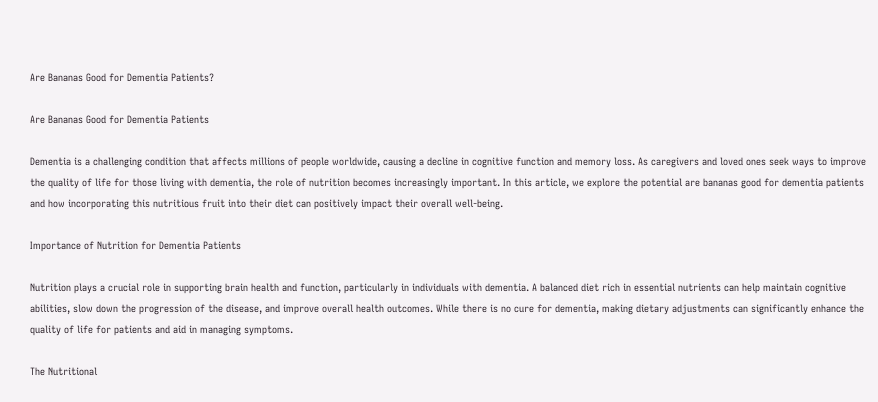Are Bananas Good for Dementia Patients?

Are Bananas Good for Dementia Patients

Dementia is a challenging condition that affects millions of people worldwide, causing a decline in cognitive function and memory loss. As caregivers and loved ones seek ways to improve the quality of life for those living with dementia, the role of nutrition becomes increasingly important. In this article, we explore the potential are bananas good for dementia patients and how incorporating this nutritious fruit into their diet can positively impact their overall well-being.

Importance of Nutrition for Dementia Patients

Nutrition plays a crucial role in supporting brain health and function, particularly in individuals with dementia. A balanced diet rich in essential nutrients can help maintain cognitive abilities, slow down the progression of the disease, and improve overall health outcomes. While there is no cure for dementia, making dietary adjustments can significantly enhance the quality of life for patients and aid in managing symptoms.

The Nutritional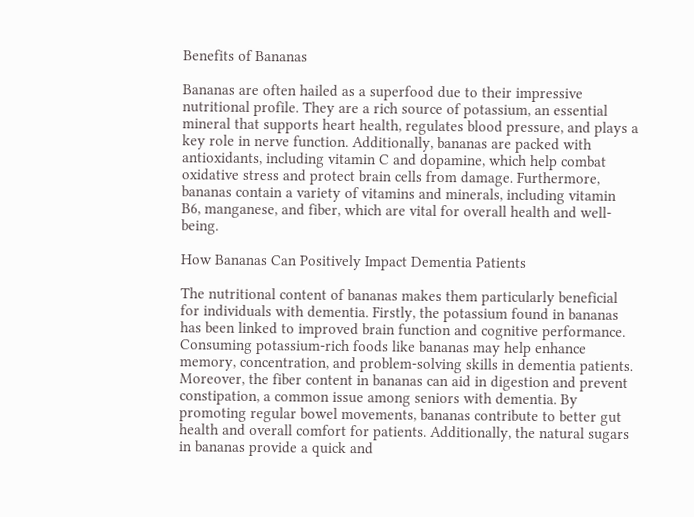Benefits of Bananas

Bananas are often hailed as a superfood due to their impressive nutritional profile. They are a rich source of potassium, an essential mineral that supports heart health, regulates blood pressure, and plays a key role in nerve function. Additionally, bananas are packed with antioxidants, including vitamin C and dopamine, which help combat oxidative stress and protect brain cells from damage. Furthermore, bananas contain a variety of vitamins and minerals, including vitamin B6, manganese, and fiber, which are vital for overall health and well-being.

How Bananas Can Positively Impact Dementia Patients

The nutritional content of bananas makes them particularly beneficial for individuals with dementia. Firstly, the potassium found in bananas has been linked to improved brain function and cognitive performance. Consuming potassium-rich foods like bananas may help enhance memory, concentration, and problem-solving skills in dementia patients. Moreover, the fiber content in bananas can aid in digestion and prevent constipation, a common issue among seniors with dementia. By promoting regular bowel movements, bananas contribute to better gut health and overall comfort for patients. Additionally, the natural sugars in bananas provide a quick and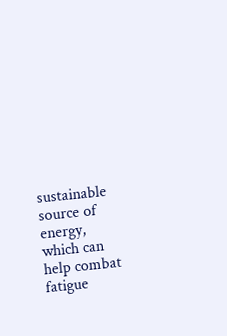sustainable source of energy, which can help combat fatigue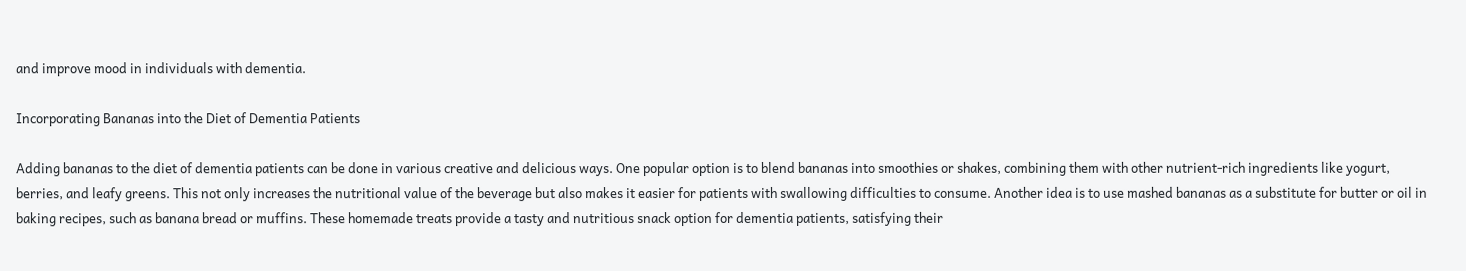and improve mood in individuals with dementia.

Incorporating Bananas into the Diet of Dementia Patients

Adding bananas to the diet of dementia patients can be done in various creative and delicious ways. One popular option is to blend bananas into smoothies or shakes, combining them with other nutrient-rich ingredients like yogurt, berries, and leafy greens. This not only increases the nutritional value of the beverage but also makes it easier for patients with swallowing difficulties to consume. Another idea is to use mashed bananas as a substitute for butter or oil in baking recipes, such as banana bread or muffins. These homemade treats provide a tasty and nutritious snack option for dementia patients, satisfying their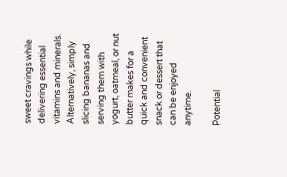sweet cravings while delivering essential vitamins and minerals. Alternatively, simply slicing bananas and serving them with yogurt, oatmeal, or nut butter makes for a quick and convenient snack or dessert that can be enjoyed anytime.

Potential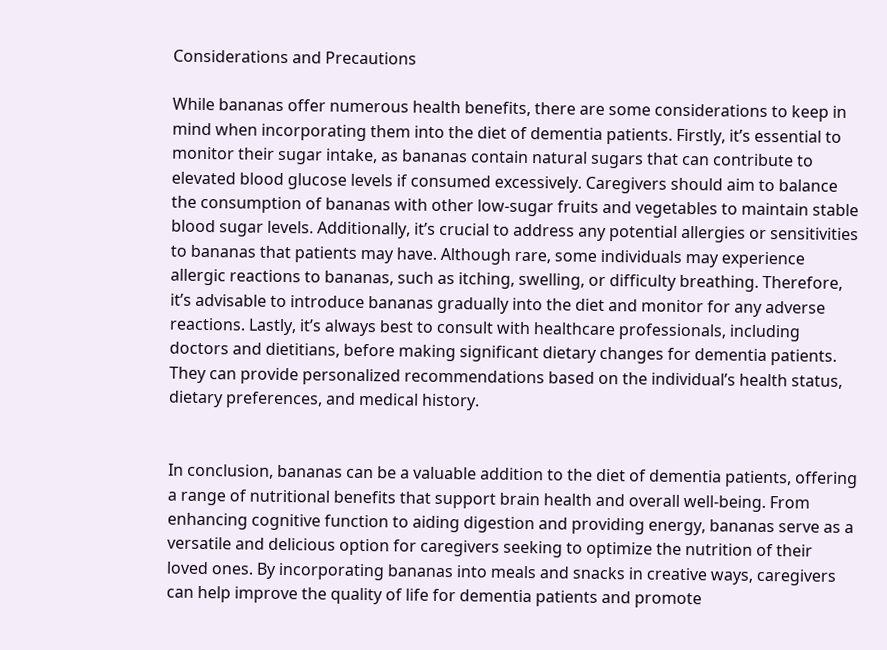Considerations and Precautions

While bananas offer numerous health benefits, there are some considerations to keep in mind when incorporating them into the diet of dementia patients. Firstly, it’s essential to monitor their sugar intake, as bananas contain natural sugars that can contribute to elevated blood glucose levels if consumed excessively. Caregivers should aim to balance the consumption of bananas with other low-sugar fruits and vegetables to maintain stable blood sugar levels. Additionally, it’s crucial to address any potential allergies or sensitivities to bananas that patients may have. Although rare, some individuals may experience allergic reactions to bananas, such as itching, swelling, or difficulty breathing. Therefore, it’s advisable to introduce bananas gradually into the diet and monitor for any adverse reactions. Lastly, it’s always best to consult with healthcare professionals, including doctors and dietitians, before making significant dietary changes for dementia patients. They can provide personalized recommendations based on the individual’s health status, dietary preferences, and medical history.


In conclusion, bananas can be a valuable addition to the diet of dementia patients, offering a range of nutritional benefits that support brain health and overall well-being. From enhancing cognitive function to aiding digestion and providing energy, bananas serve as a versatile and delicious option for caregivers seeking to optimize the nutrition of their loved ones. By incorporating bananas into meals and snacks in creative ways, caregivers can help improve the quality of life for dementia patients and promote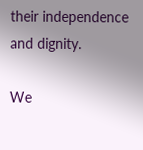their independence and dignity.

We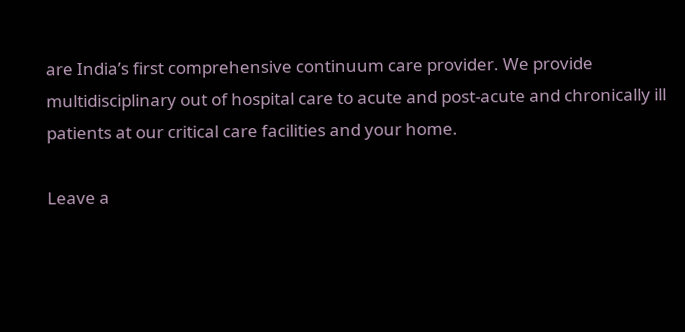are India’s first comprehensive continuum care provider. We provide multidisciplinary out of hospital care to acute and post-acute and chronically ill patients at our critical care facilities and your home.

Leave a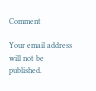Comment

Your email address will not be published.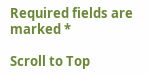Required fields are marked *

Scroll to Top